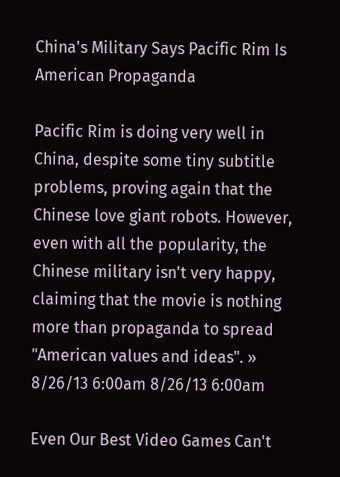China's Military Says Pacific Rim Is American Propaganda

Pacific Rim is doing very well in China, despite some tiny subtitle problems, proving again that the Chinese love giant robots. However, even with all the popularity, the Chinese military isn't very happy, claiming that the movie is nothing more than propaganda to spread "American values and ideas". » 8/26/13 6:00am 8/26/13 6:00am

Even Our Best Video Games Can't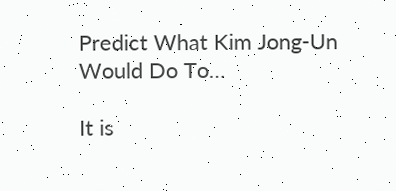Predict What Kim Jong-Un Would Do To…

It is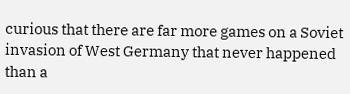curious that there are far more games on a Soviet invasion of West Germany that never happened than a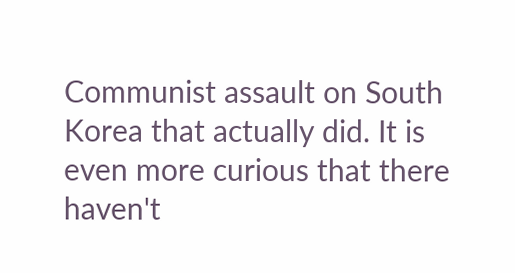Communist assault on South Korea that actually did. It is even more curious that there haven't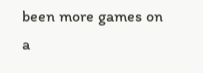been more games on a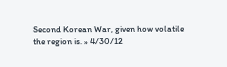Second Korean War, given how volatile the region is. » 4/30/12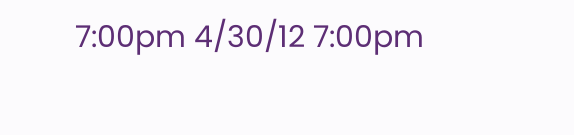7:00pm 4/30/12 7:00pm